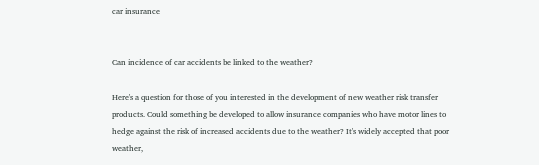car insurance


Can incidence of car accidents be linked to the weather?

Here's a question for those of you interested in the development of new weather risk transfer products. Could something be developed to allow insurance companies who have motor lines to hedge against the risk of increased accidents due to the weather? It's widely accepted that poor weather,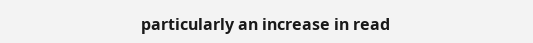particularly an increase in read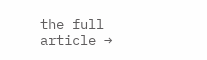the full article →